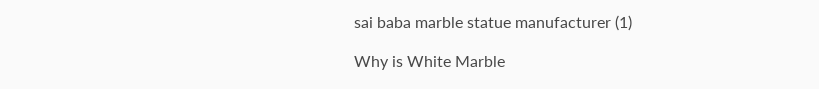sai baba marble statue manufacturer (1)

Why is White Marble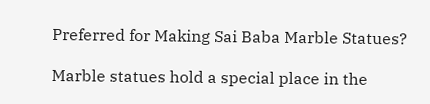Preferred for Making Sai Baba Marble Statues?

Marble statues hold a special place in the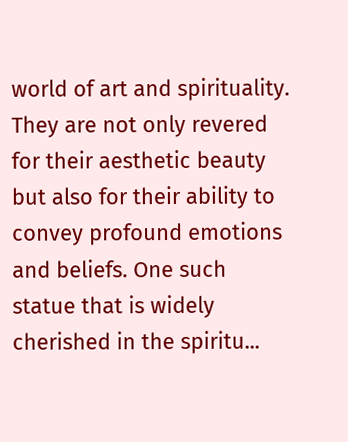world of art and spirituality. They are not only revered for their aesthetic beauty but also for their ability to convey profound emotions and beliefs. One such statue that is widely cherished in the spiritu...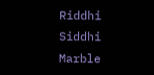Riddhi Siddhi Marble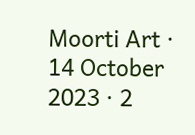Moorti Art · 14 October 2023 · 2